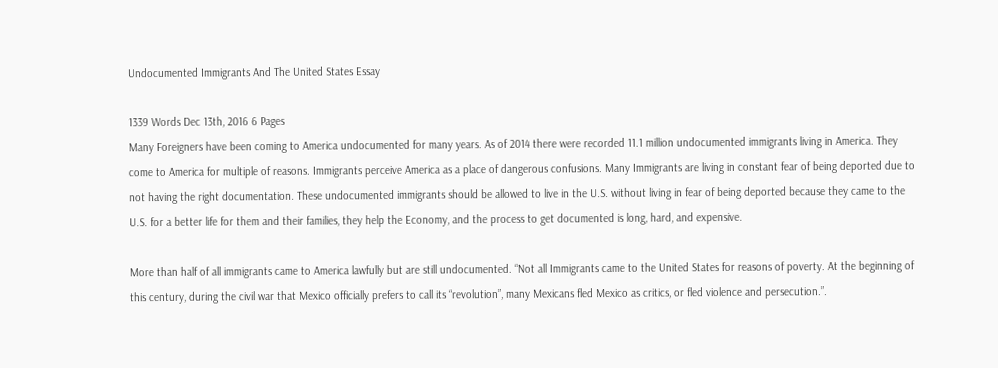Undocumented Immigrants And The United States Essay

1339 Words Dec 13th, 2016 6 Pages
Many Foreigners have been coming to America undocumented for many years. As of 2014 there were recorded 11.1 million undocumented immigrants living in America. They come to America for multiple of reasons. Immigrants perceive America as a place of dangerous confusions. Many Immigrants are living in constant fear of being deported due to not having the right documentation. These undocumented immigrants should be allowed to live in the U.S. without living in fear of being deported because they came to the U.S. for a better life for them and their families, they help the Economy, and the process to get documented is long, hard, and expensive.

More than half of all immigrants came to America lawfully but are still undocumented. “Not all Immigrants came to the United States for reasons of poverty. At the beginning of this century, during the civil war that Mexico officially prefers to call its “revolution”, many Mexicans fled Mexico as critics, or fled violence and persecution.”.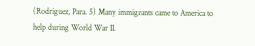(Rodriguez, Para. 5) Many immigrants came to America to help during World War II.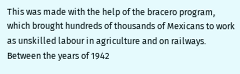This was made with the help of the bracero program, which brought hundreds of thousands of Mexicans to work as unskilled labour in agriculture and on railways. Between the years of 1942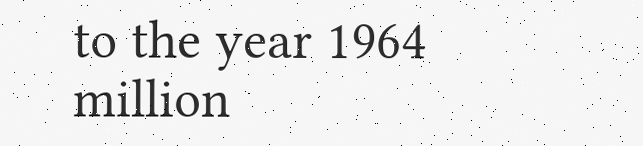to the year 1964 million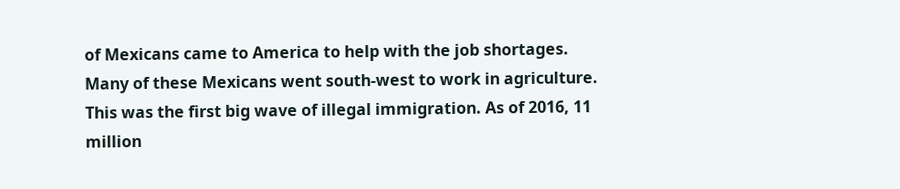of Mexicans came to America to help with the job shortages. Many of these Mexicans went south-west to work in agriculture. This was the first big wave of illegal immigration. As of 2016, 11 million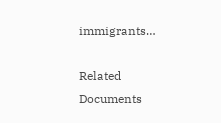immigrants…

Related Documents